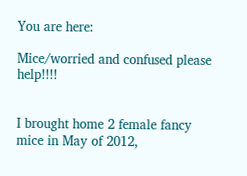You are here:

Mice/worried and confused please help!!!!


I brought home 2 female fancy mice in May of 2012,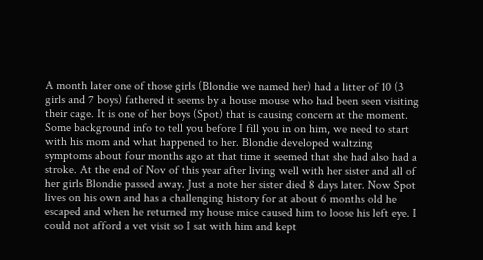A month later one of those girls (Blondie we named her) had a litter of 10 (3 girls and 7 boys) fathered it seems by a house mouse who had been seen visiting their cage. It is one of her boys (Spot) that is causing concern at the moment. Some background info to tell you before I fill you in on him, we need to start with his mom and what happened to her. Blondie developed waltzing symptoms about four months ago at that time it seemed that she had also had a stroke. At the end of Nov of this year after living well with her sister and all of her girls Blondie passed away. Just a note her sister died 8 days later. Now Spot lives on his own and has a challenging history for at about 6 months old he escaped and when he returned my house mice caused him to loose his left eye. I could not afford a vet visit so I sat with him and kept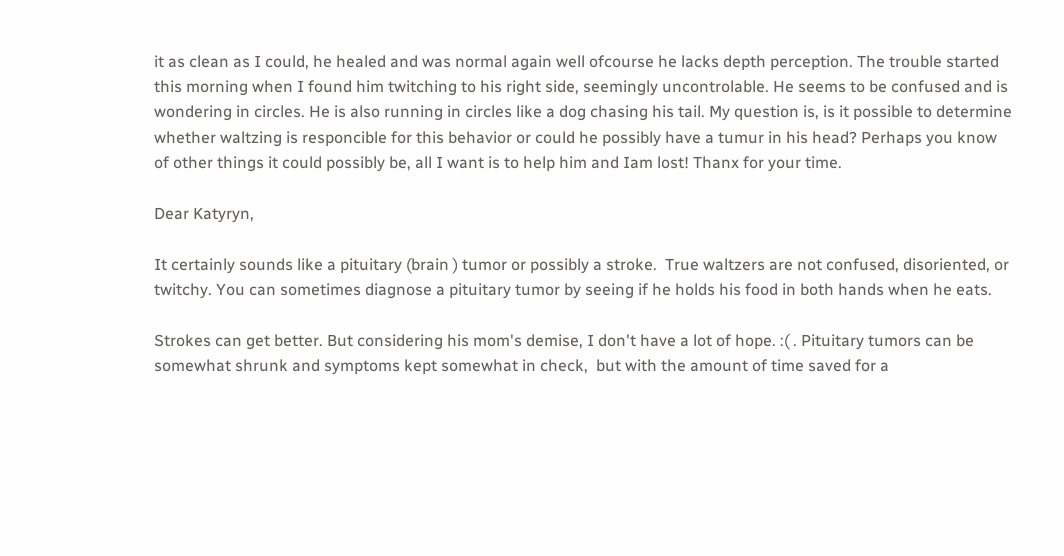it as clean as I could, he healed and was normal again well ofcourse he lacks depth perception. The trouble started this morning when I found him twitching to his right side, seemingly uncontrolable. He seems to be confused and is wondering in circles. He is also running in circles like a dog chasing his tail. My question is, is it possible to determine whether waltzing is responcible for this behavior or could he possibly have a tumur in his head? Perhaps you know of other things it could possibly be, all I want is to help him and Iam lost! Thanx for your time.

Dear Katyryn,

It certainly sounds like a pituitary (brain ) tumor or possibly a stroke.  True waltzers are not confused, disoriented, or twitchy. You can sometimes diagnose a pituitary tumor by seeing if he holds his food in both hands when he eats.

Strokes can get better. But considering his mom's demise, I don't have a lot of hope. :( . Pituitary tumors can be somewhat shrunk and symptoms kept somewhat in check,  but with the amount of time saved for a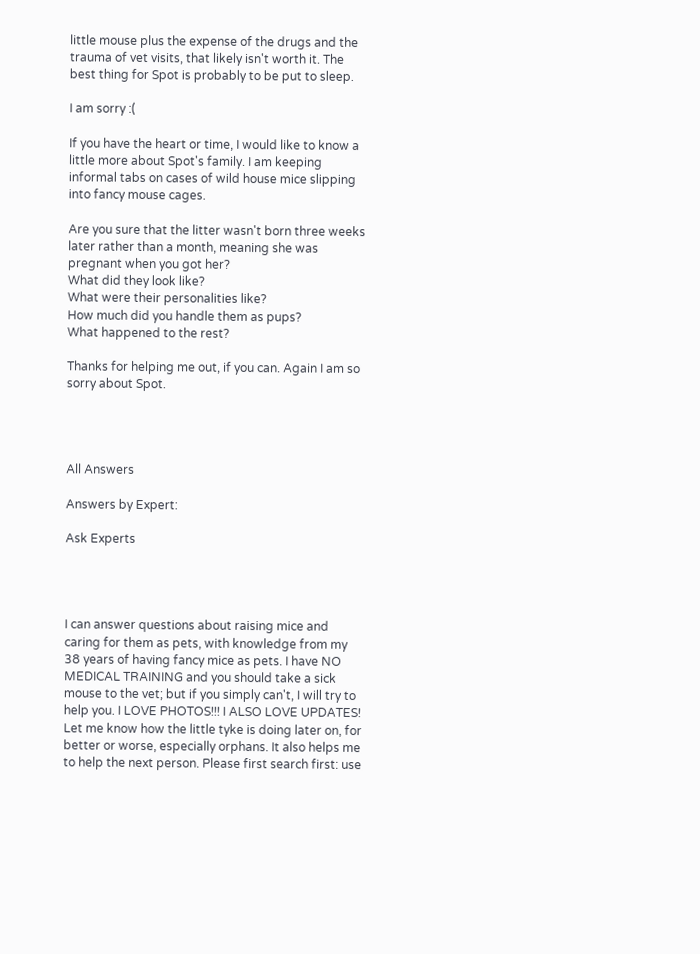little mouse plus the expense of the drugs and the trauma of vet visits, that likely isn't worth it. The best thing for Spot is probably to be put to sleep.

I am sorry :(

If you have the heart or time, I would like to know a little more about Spot's family. I am keeping informal tabs on cases of wild house mice slipping into fancy mouse cages.

Are you sure that the litter wasn't born three weeks later rather than a month, meaning she was pregnant when you got her?
What did they look like?
What were their personalities like?
How much did you handle them as pups?
What happened to the rest?

Thanks for helping me out, if you can. Again I am so sorry about Spot.




All Answers

Answers by Expert:

Ask Experts




I can answer questions about raising mice and caring for them as pets, with knowledge from my 38 years of having fancy mice as pets. I have NO MEDICAL TRAINING and you should take a sick mouse to the vet; but if you simply can't, I will try to help you. I LOVE PHOTOS!!! I ALSO LOVE UPDATES! Let me know how the little tyke is doing later on, for better or worse, especially orphans. It also helps me to help the next person. Please first search first: use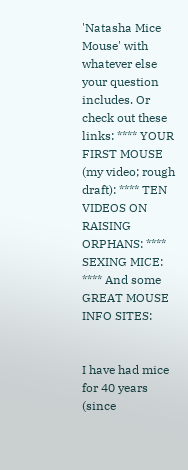'Natasha Mice Mouse' with whatever else your question includes. Or check out these links: **** YOUR FIRST MOUSE (my video; rough draft): **** TEN VIDEOS ON RAISING ORPHANS: **** SEXING MICE: **** And some GREAT MOUSE INFO SITES:


I have had mice for 40 years (since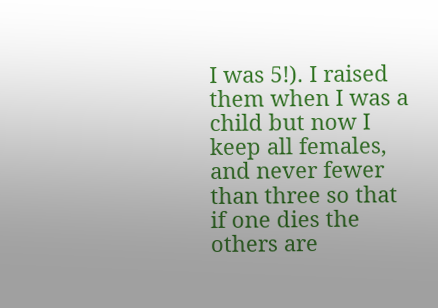I was 5!). I raised them when I was a child but now I keep all females, and never fewer than three so that if one dies the others are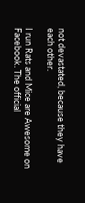not devastated, because they have each other.

I run Rats and Mice are Awesome on Facebook. The official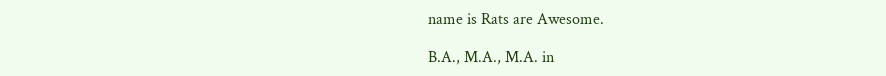name is Rats are Awesome.

B.A., M.A., M.A. in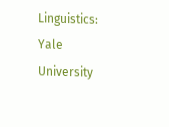Linguistics: Yale University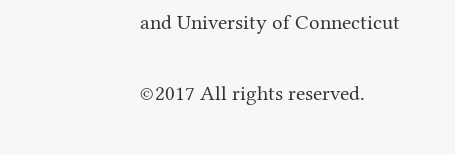and University of Connecticut

©2017 All rights reserved.